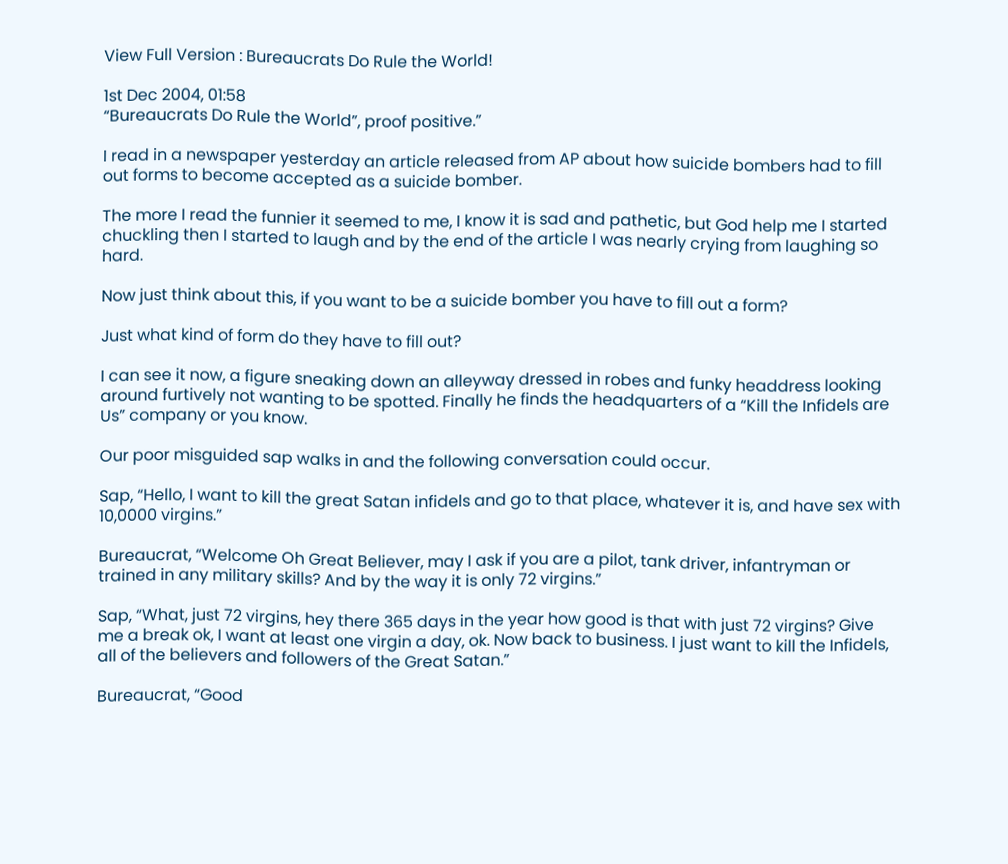View Full Version : Bureaucrats Do Rule the World!

1st Dec 2004, 01:58
“Bureaucrats Do Rule the World”, proof positive.”

I read in a newspaper yesterday an article released from AP about how suicide bombers had to fill out forms to become accepted as a suicide bomber.

The more I read the funnier it seemed to me, I know it is sad and pathetic, but God help me I started chuckling then I started to laugh and by the end of the article I was nearly crying from laughing so hard.

Now just think about this, if you want to be a suicide bomber you have to fill out a form?

Just what kind of form do they have to fill out?

I can see it now, a figure sneaking down an alleyway dressed in robes and funky headdress looking around furtively not wanting to be spotted. Finally he finds the headquarters of a “Kill the Infidels are Us” company or you know.

Our poor misguided sap walks in and the following conversation could occur.

Sap, “Hello, I want to kill the great Satan infidels and go to that place, whatever it is, and have sex with 10,0000 virgins.”

Bureaucrat, “Welcome Oh Great Believer, may I ask if you are a pilot, tank driver, infantryman or trained in any military skills? And by the way it is only 72 virgins.”

Sap, “What, just 72 virgins, hey there 365 days in the year how good is that with just 72 virgins? Give me a break ok, I want at least one virgin a day, ok. Now back to business. I just want to kill the Infidels, all of the believers and followers of the Great Satan.”

Bureaucrat, “Good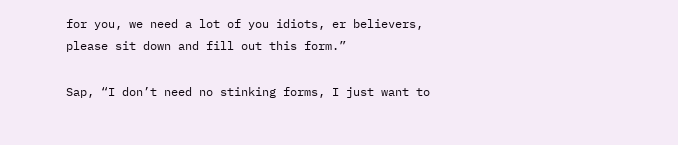for you, we need a lot of you idiots, er believers, please sit down and fill out this form.”

Sap, “I don’t need no stinking forms, I just want to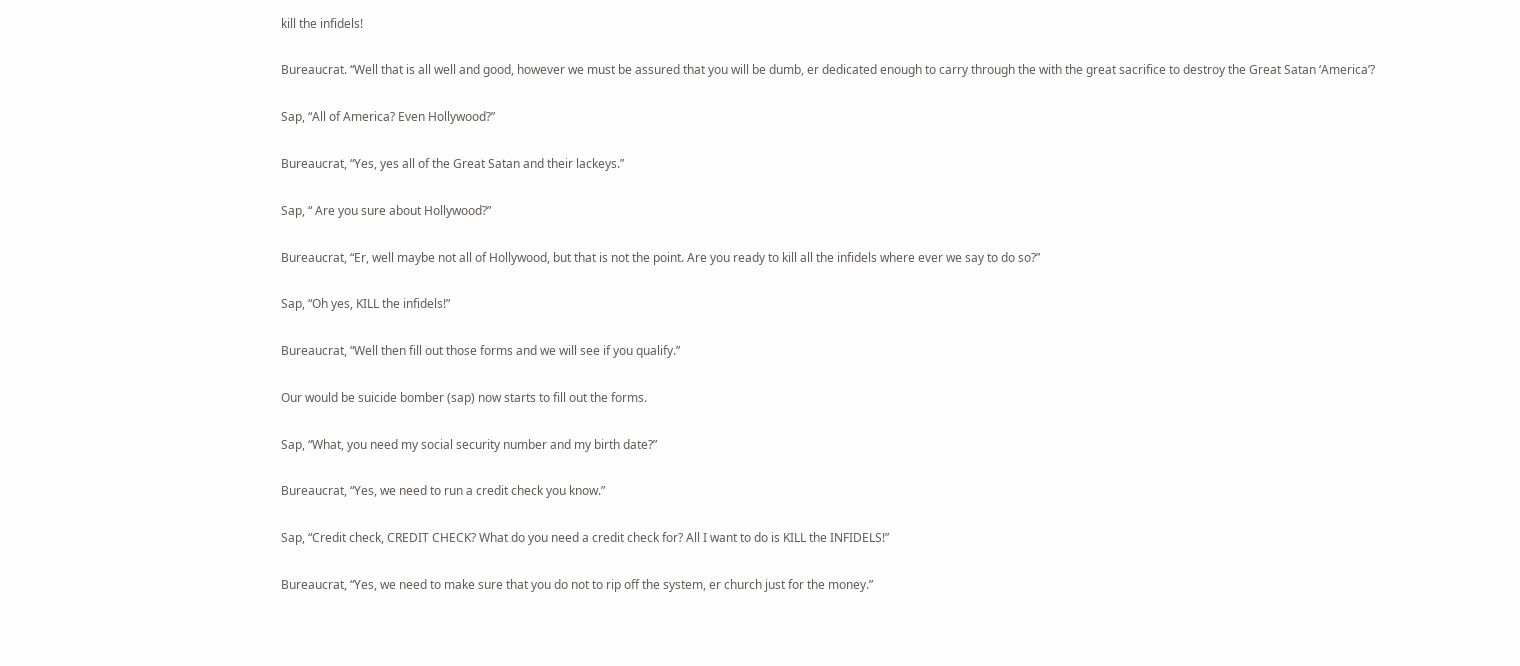kill the infidels!

Bureaucrat. “Well that is all well and good, however we must be assured that you will be dumb, er dedicated enough to carry through the with the great sacrifice to destroy the Great Satan ‘America’?

Sap, “All of America? Even Hollywood?”

Bureaucrat, “Yes, yes all of the Great Satan and their lackeys.”

Sap, “ Are you sure about Hollywood?”

Bureaucrat, “Er, well maybe not all of Hollywood, but that is not the point. Are you ready to kill all the infidels where ever we say to do so?”

Sap, “Oh yes, KILL the infidels!”

Bureaucrat, “Well then fill out those forms and we will see if you qualify.”

Our would be suicide bomber (sap) now starts to fill out the forms.

Sap, “What, you need my social security number and my birth date?”

Bureaucrat, “Yes, we need to run a credit check you know.”

Sap, “Credit check, CREDIT CHECK? What do you need a credit check for? All I want to do is KILL the INFIDELS!”

Bureaucrat, “Yes, we need to make sure that you do not to rip off the system, er church just for the money.”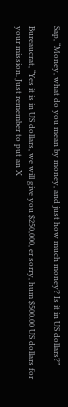Sap, “Money, what do you mean by money, and just how much money? Is it in US dollars?”

Bureaucrat, “Yes it is in US dollars, we will give you $250,000, er sorry, hum $500.00 US dollars for your mission. Just remember to put an X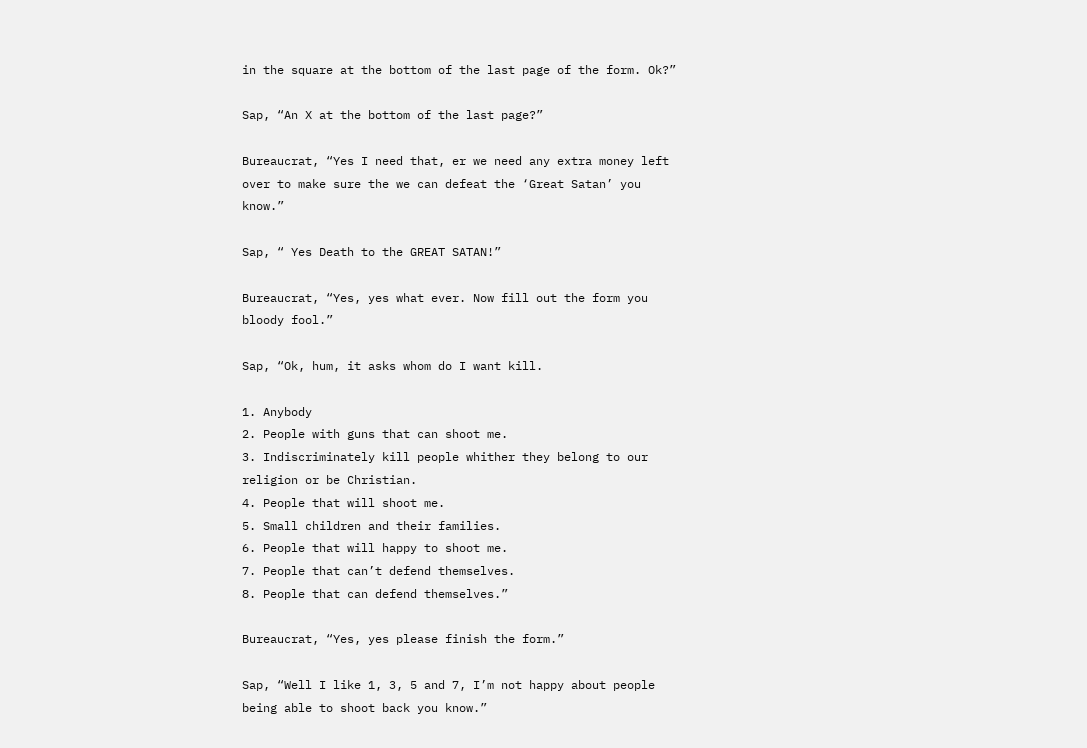in the square at the bottom of the last page of the form. Ok?”

Sap, “An X at the bottom of the last page?”

Bureaucrat, “Yes I need that, er we need any extra money left over to make sure the we can defeat the ‘Great Satan’ you know.”

Sap, “ Yes Death to the GREAT SATAN!”

Bureaucrat, “Yes, yes what ever. Now fill out the form you bloody fool.”

Sap, “Ok, hum, it asks whom do I want kill.

1. Anybody
2. People with guns that can shoot me.
3. Indiscriminately kill people whither they belong to our religion or be Christian.
4. People that will shoot me.
5. Small children and their families.
6. People that will happy to shoot me.
7. People that can’t defend themselves.
8. People that can defend themselves.”

Bureaucrat, “Yes, yes please finish the form.”

Sap, “Well I like 1, 3, 5 and 7, I’m not happy about people being able to shoot back you know.”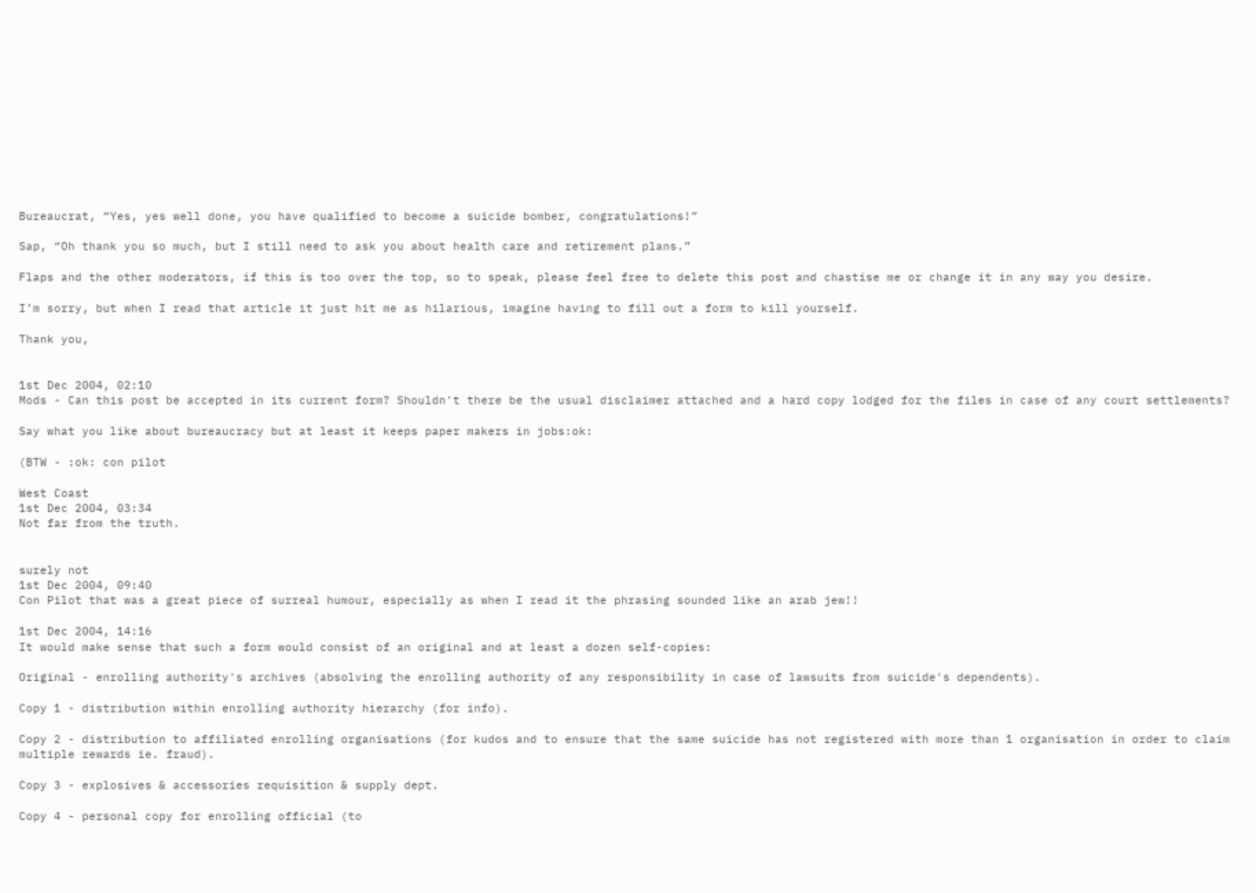Bureaucrat, “Yes, yes well done, you have qualified to become a suicide bomber, congratulations!”

Sap, “Oh thank you so much, but I still need to ask you about health care and retirement plans.”

Flaps and the other moderators, if this is too over the top, so to speak, please feel free to delete this post and chastise me or change it in any way you desire.

I’m sorry, but when I read that article it just hit me as hilarious, imagine having to fill out a form to kill yourself.

Thank you,


1st Dec 2004, 02:10
Mods - Can this post be accepted in its current form? Shouldn't there be the usual disclaimer attached and a hard copy lodged for the files in case of any court settlements?

Say what you like about bureaucracy but at least it keeps paper makers in jobs:ok:

(BTW - :ok: con pilot

West Coast
1st Dec 2004, 03:34
Not far from the truth.


surely not
1st Dec 2004, 09:40
Con Pilot that was a great piece of surreal humour, especially as when I read it the phrasing sounded like an arab jew!!

1st Dec 2004, 14:16
It would make sense that such a form would consist of an original and at least a dozen self-copies:

Original - enrolling authority's archives (absolving the enrolling authority of any responsibility in case of lawsuits from suicide's dependents).

Copy 1 - distribution within enrolling authority hierarchy (for info).

Copy 2 - distribution to affiliated enrolling organisations (for kudos and to ensure that the same suicide has not registered with more than 1 organisation in order to claim multiple rewards ie. fraud).

Copy 3 - explosives & accessories requisition & supply dept.

Copy 4 - personal copy for enrolling official (to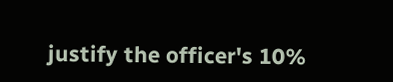justify the officer's 10%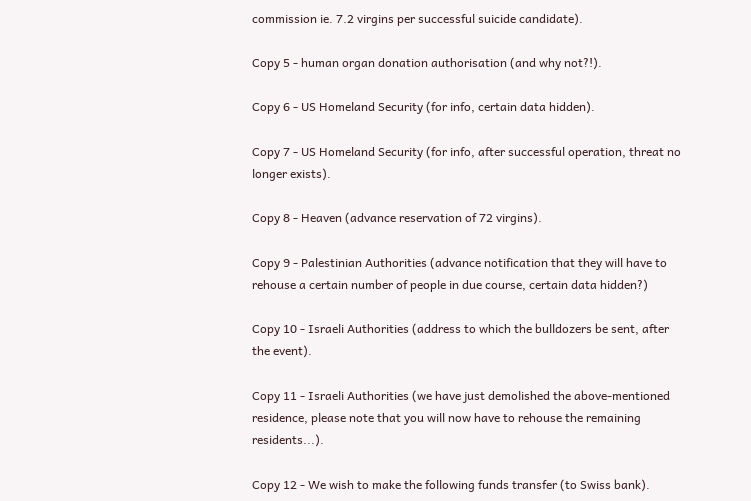commission ie. 7.2 virgins per successful suicide candidate).

Copy 5 - human organ donation authorisation (and why not?!).

Copy 6 - US Homeland Security (for info, certain data hidden).

Copy 7 - US Homeland Security (for info, after successful operation, threat no longer exists).

Copy 8 - Heaven (advance reservation of 72 virgins).

Copy 9 - Palestinian Authorities (advance notification that they will have to rehouse a certain number of people in due course, certain data hidden?)

Copy 10 - Israeli Authorities (address to which the bulldozers be sent, after the event).

Copy 11 - Israeli Authorities (we have just demolished the above-mentioned residence, please note that you will now have to rehouse the remaining residents...).

Copy 12 - We wish to make the following funds transfer (to Swiss bank).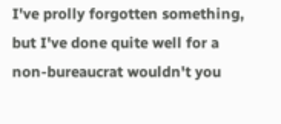I've prolly forgotten something, but I've done quite well for a non-bureaucrat wouldn't you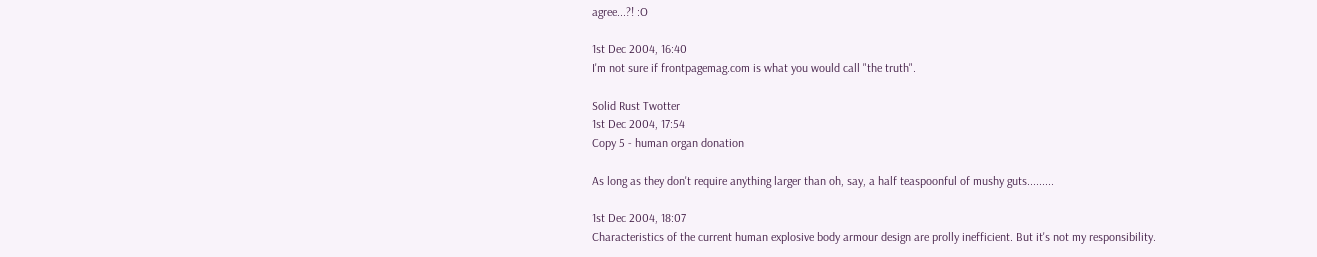agree...?! :O

1st Dec 2004, 16:40
I'm not sure if frontpagemag.com is what you would call "the truth".

Solid Rust Twotter
1st Dec 2004, 17:54
Copy 5 - human organ donation

As long as they don't require anything larger than oh, say, a half teaspoonful of mushy guts.........

1st Dec 2004, 18:07
Characteristics of the current human explosive body armour design are prolly inefficient. But it's not my responsibility.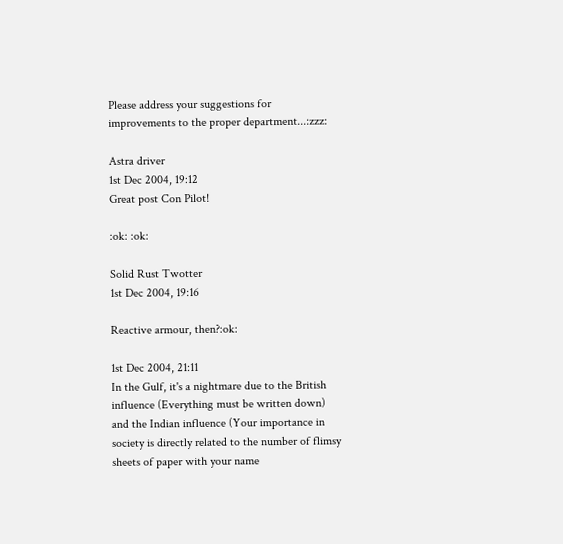Please address your suggestions for improvements to the proper department...:zzz:

Astra driver
1st Dec 2004, 19:12
Great post Con Pilot!

:ok: :ok:

Solid Rust Twotter
1st Dec 2004, 19:16

Reactive armour, then?:ok:

1st Dec 2004, 21:11
In the Gulf, it's a nightmare due to the British influence (Everything must be written down) and the Indian influence (Your importance in society is directly related to the number of flimsy sheets of paper with your name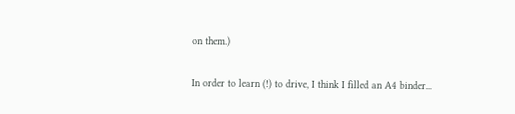on them.)

In order to learn (!) to drive, I think I filled an A4 binder...